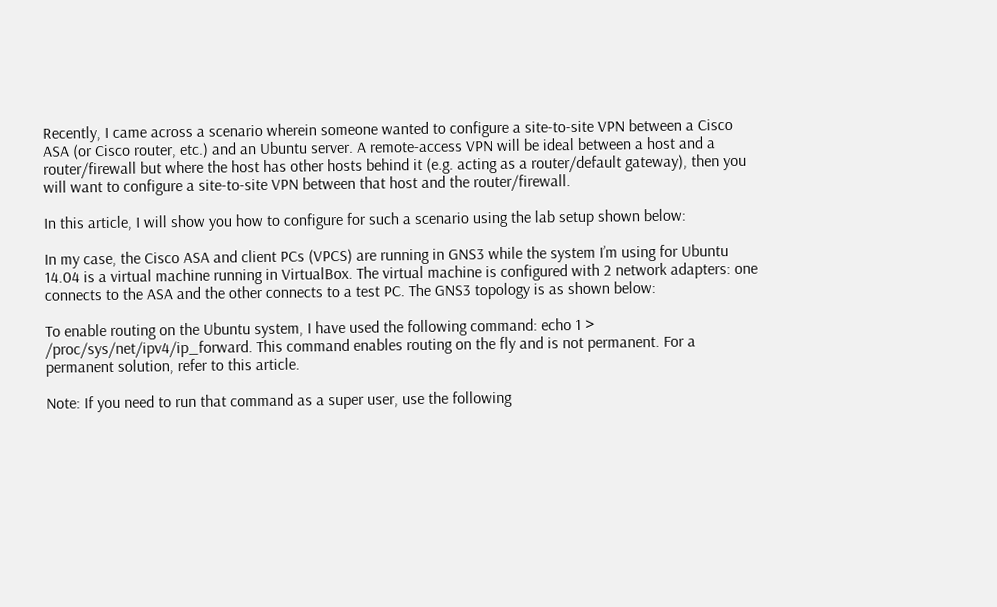Recently, I came across a scenario wherein someone wanted to configure a site-to-site VPN between a Cisco ASA (or Cisco router, etc.) and an Ubuntu server. A remote-access VPN will be ideal between a host and a router/firewall but where the host has other hosts behind it (e.g. acting as a router/default gateway), then you will want to configure a site-to-site VPN between that host and the router/firewall.

In this article, I will show you how to configure for such a scenario using the lab setup shown below:

In my case, the Cisco ASA and client PCs (VPCS) are running in GNS3 while the system I’m using for Ubuntu 14.04 is a virtual machine running in VirtualBox. The virtual machine is configured with 2 network adapters: one connects to the ASA and the other connects to a test PC. The GNS3 topology is as shown below:

To enable routing on the Ubuntu system, I have used the following command: echo 1 > /proc/sys/net/ipv4/ip_forward. This command enables routing on the fly and is not permanent. For a permanent solution, refer to this article.

Note: If you need to run that command as a super user, use the following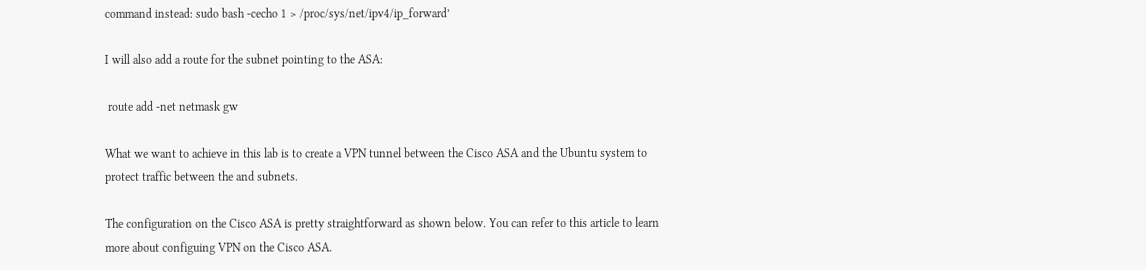command instead: sudo bash -cecho 1 > /proc/sys/net/ipv4/ip_forward’

I will also add a route for the subnet pointing to the ASA:

 route add -net netmask gw

What we want to achieve in this lab is to create a VPN tunnel between the Cisco ASA and the Ubuntu system to protect traffic between the and subnets.

The configuration on the Cisco ASA is pretty straightforward as shown below. You can refer to this article to learn more about configuing VPN on the Cisco ASA.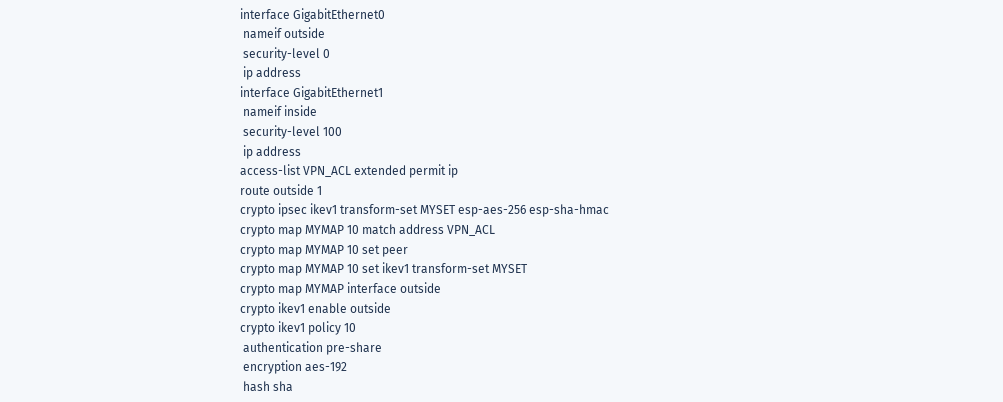interface GigabitEthernet0
 nameif outside
 security-level 0
 ip address
interface GigabitEthernet1
 nameif inside
 security-level 100
 ip address
access-list VPN_ACL extended permit ip
route outside 1
crypto ipsec ikev1 transform-set MYSET esp-aes-256 esp-sha-hmac
crypto map MYMAP 10 match address VPN_ACL
crypto map MYMAP 10 set peer
crypto map MYMAP 10 set ikev1 transform-set MYSET
crypto map MYMAP interface outside
crypto ikev1 enable outside
crypto ikev1 policy 10
 authentication pre-share
 encryption aes-192
 hash sha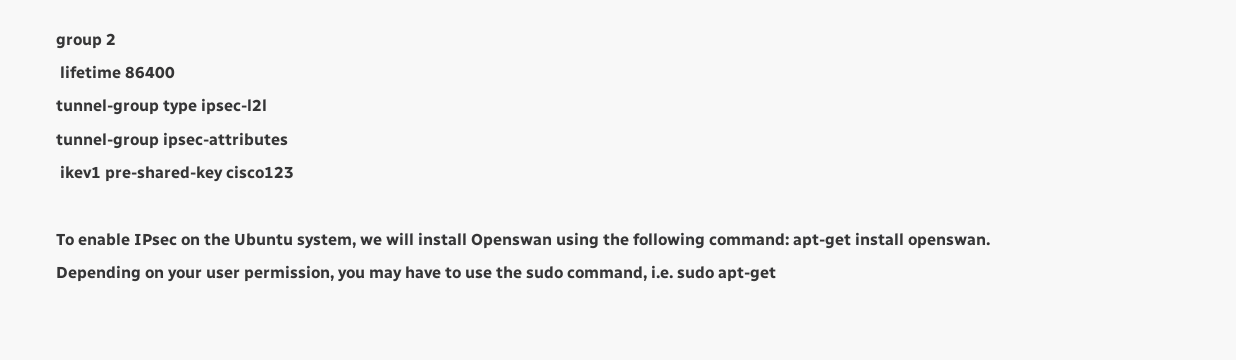group 2
 lifetime 86400
tunnel-group type ipsec-l2l
tunnel-group ipsec-attributes
 ikev1 pre-shared-key cisco123

To enable IPsec on the Ubuntu system, we will install Openswan using the following command: apt-get install openswan. Depending on your user permission, you may have to use the sudo command, i.e. sudo apt-get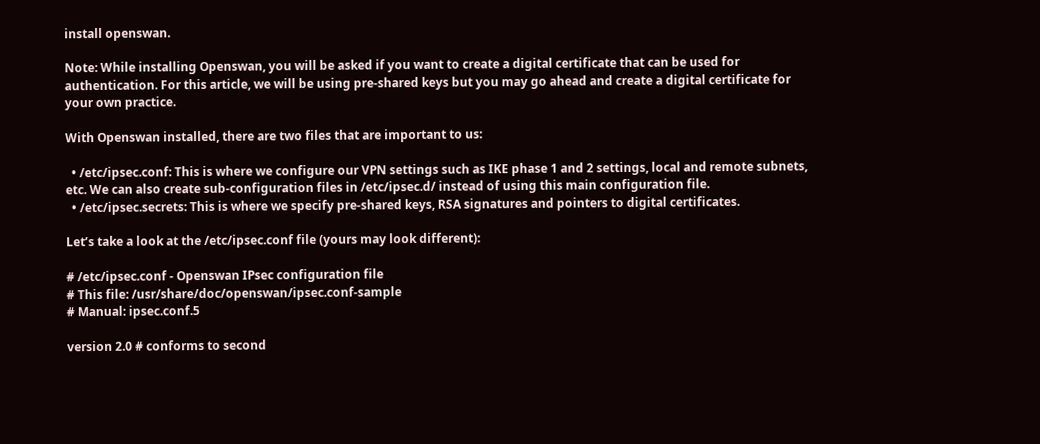install openswan.

Note: While installing Openswan, you will be asked if you want to create a digital certificate that can be used for authentication. For this article, we will be using pre-shared keys but you may go ahead and create a digital certificate for your own practice.

With Openswan installed, there are two files that are important to us:

  • /etc/ipsec.conf: This is where we configure our VPN settings such as IKE phase 1 and 2 settings, local and remote subnets, etc. We can also create sub-configuration files in /etc/ipsec.d/ instead of using this main configuration file.
  • /etc/ipsec.secrets: This is where we specify pre-shared keys, RSA signatures and pointers to digital certificates.

Let’s take a look at the /etc/ipsec.conf file (yours may look different):

# /etc/ipsec.conf - Openswan IPsec configuration file
# This file: /usr/share/doc/openswan/ipsec.conf-sample
# Manual: ipsec.conf.5

version 2.0 # conforms to second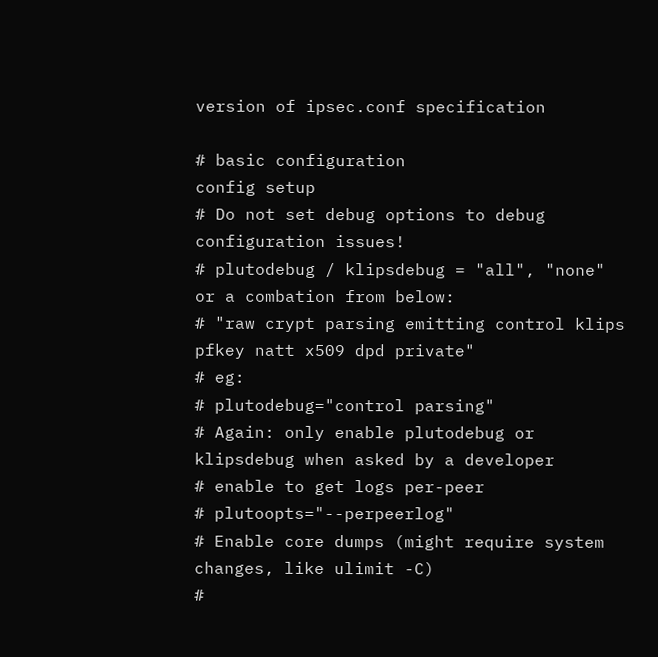version of ipsec.conf specification

# basic configuration
config setup
# Do not set debug options to debug configuration issues!
# plutodebug / klipsdebug = "all", "none" or a combation from below:
# "raw crypt parsing emitting control klips pfkey natt x509 dpd private"
# eg:
# plutodebug="control parsing"
# Again: only enable plutodebug or klipsdebug when asked by a developer
# enable to get logs per-peer
# plutoopts="--perpeerlog"
# Enable core dumps (might require system changes, like ulimit -C)
#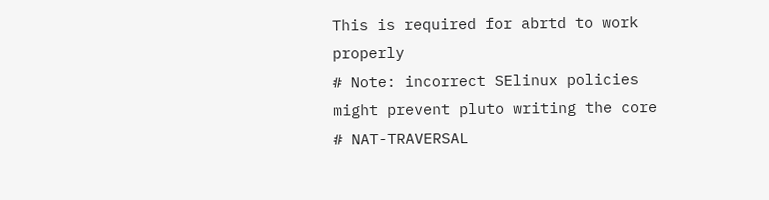This is required for abrtd to work properly
# Note: incorrect SElinux policies might prevent pluto writing the core
# NAT-TRAVERSAL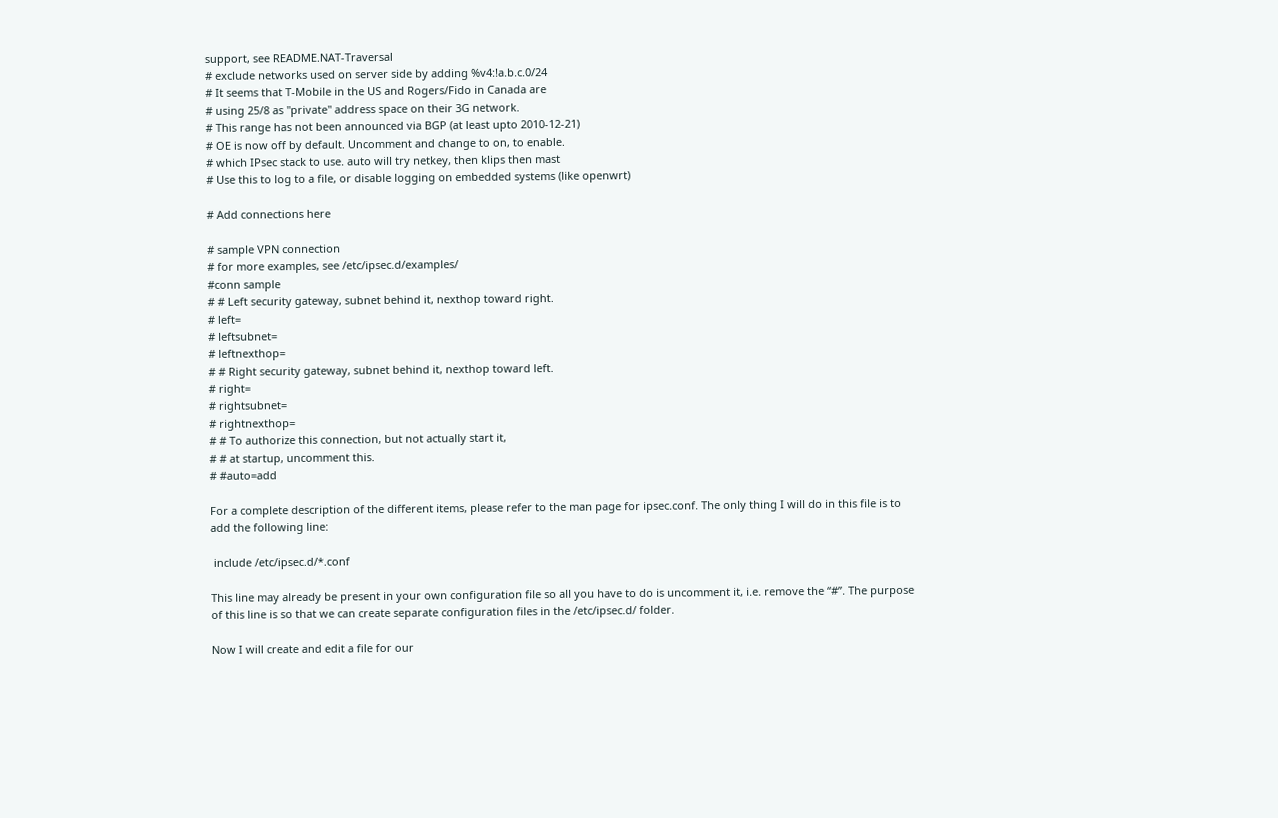support, see README.NAT-Traversal
# exclude networks used on server side by adding %v4:!a.b.c.0/24
# It seems that T-Mobile in the US and Rogers/Fido in Canada are
# using 25/8 as "private" address space on their 3G network.
# This range has not been announced via BGP (at least upto 2010-12-21)
# OE is now off by default. Uncomment and change to on, to enable.
# which IPsec stack to use. auto will try netkey, then klips then mast
# Use this to log to a file, or disable logging on embedded systems (like openwrt)

# Add connections here

# sample VPN connection
# for more examples, see /etc/ipsec.d/examples/
#conn sample
# # Left security gateway, subnet behind it, nexthop toward right.
# left=
# leftsubnet=
# leftnexthop=
# # Right security gateway, subnet behind it, nexthop toward left.
# right=
# rightsubnet=
# rightnexthop=
# # To authorize this connection, but not actually start it,
# # at startup, uncomment this.
# #auto=add

For a complete description of the different items, please refer to the man page for ipsec.conf. The only thing I will do in this file is to add the following line:

 include /etc/ipsec.d/*.conf

This line may already be present in your own configuration file so all you have to do is uncomment it, i.e. remove the “#”. The purpose of this line is so that we can create separate configuration files in the /etc/ipsec.d/ folder.

Now I will create and edit a file for our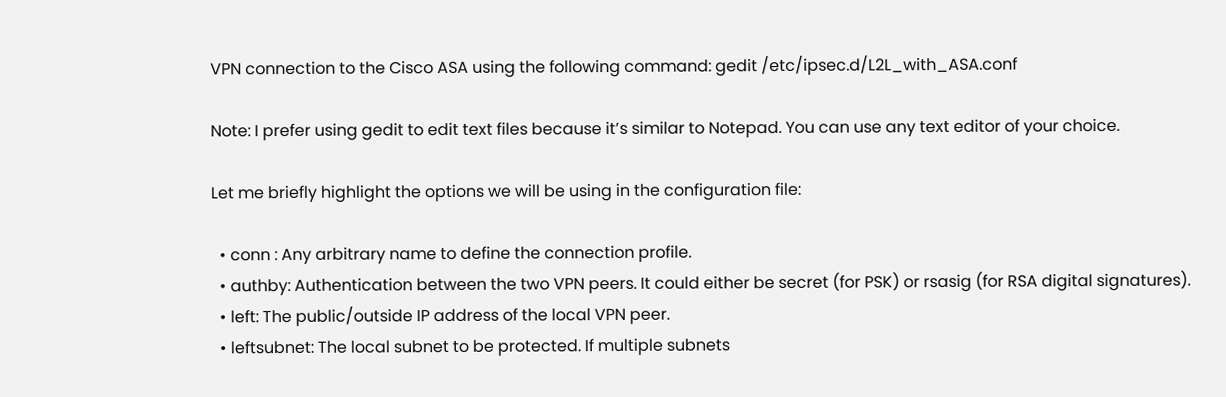VPN connection to the Cisco ASA using the following command: gedit /etc/ipsec.d/L2L_with_ASA.conf

Note: I prefer using gedit to edit text files because it’s similar to Notepad. You can use any text editor of your choice.

Let me briefly highlight the options we will be using in the configuration file:

  • conn : Any arbitrary name to define the connection profile.
  • authby: Authentication between the two VPN peers. It could either be secret (for PSK) or rsasig (for RSA digital signatures).
  • left: The public/outside IP address of the local VPN peer.
  • leftsubnet: The local subnet to be protected. If multiple subnets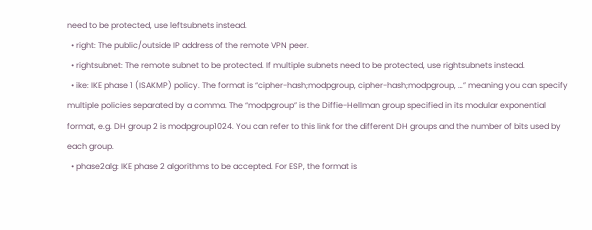need to be protected, use leftsubnets instead.
  • right: The public/outside IP address of the remote VPN peer.
  • rightsubnet: The remote subnet to be protected. If multiple subnets need to be protected, use rightsubnets instead.
  • ike: IKE phase 1 (ISAKMP) policy. The format is “cipher-hash;modpgroup, cipher-hash;modpgroup, …” meaning you can specify multiple policies separated by a comma. The “modpgroup” is the Diffie-Hellman group specified in its modular exponential format, e.g. DH group 2 is modpgroup1024. You can refer to this link for the different DH groups and the number of bits used by each group.
  • phase2alg: IKE phase 2 algorithms to be accepted. For ESP, the format is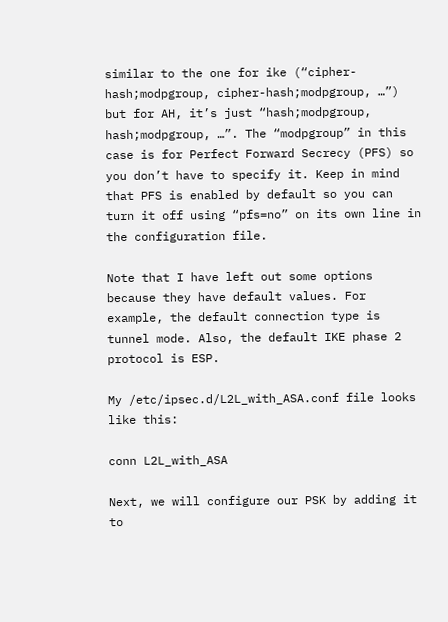similar to the one for ike (“cipher-hash;modpgroup, cipher-hash;modpgroup, …”) but for AH, it’s just “hash;modpgroup, hash;modpgroup, …”. The “modpgroup” in this case is for Perfect Forward Secrecy (PFS) so you don’t have to specify it. Keep in mind that PFS is enabled by default so you can turn it off using “pfs=no” on its own line in the configuration file.

Note that I have left out some options because they have default values. For example, the default connection type is tunnel mode. Also, the default IKE phase 2 protocol is ESP.

My /etc/ipsec.d/L2L_with_ASA.conf file looks like this:

conn L2L_with_ASA

Next, we will configure our PSK by adding it to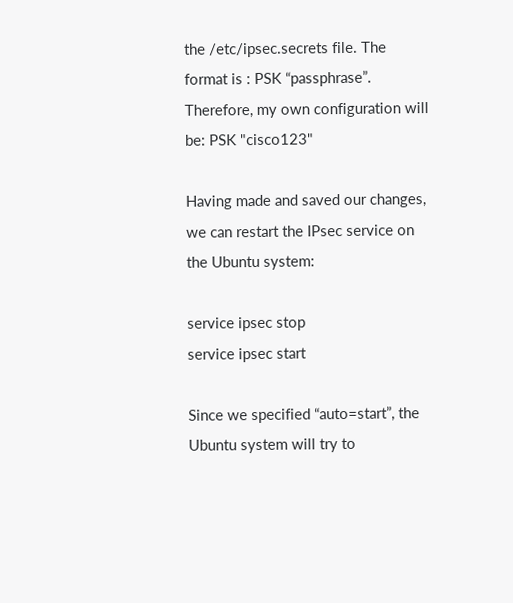the /etc/ipsec.secrets file. The format is : PSK “passphrase”. Therefore, my own configuration will be: PSK "cisco123"

Having made and saved our changes, we can restart the IPsec service on the Ubuntu system:

service ipsec stop
service ipsec start

Since we specified “auto=start”, the Ubuntu system will try to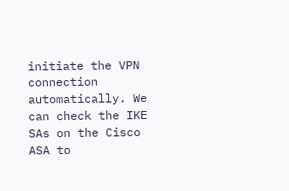initiate the VPN connection automatically. We can check the IKE SAs on the Cisco ASA to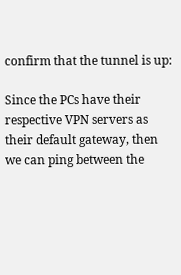confirm that the tunnel is up:

Since the PCs have their respective VPN servers as their default gateway, then we can ping between the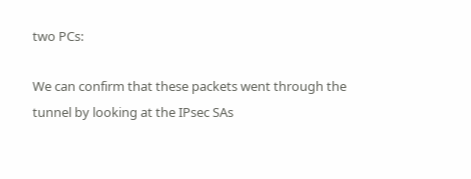two PCs:

We can confirm that these packets went through the tunnel by looking at the IPsec SAs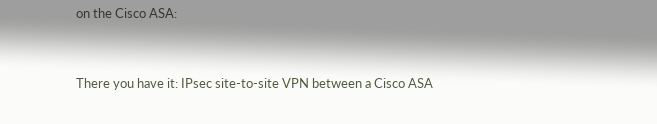on the Cisco ASA:


There you have it: IPsec site-to-site VPN between a Cisco ASA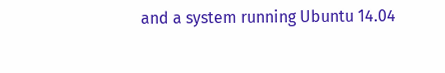and a system running Ubuntu 14.04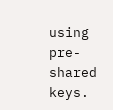using pre-shared keys.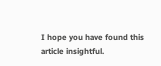I hope you have found this article insightful.